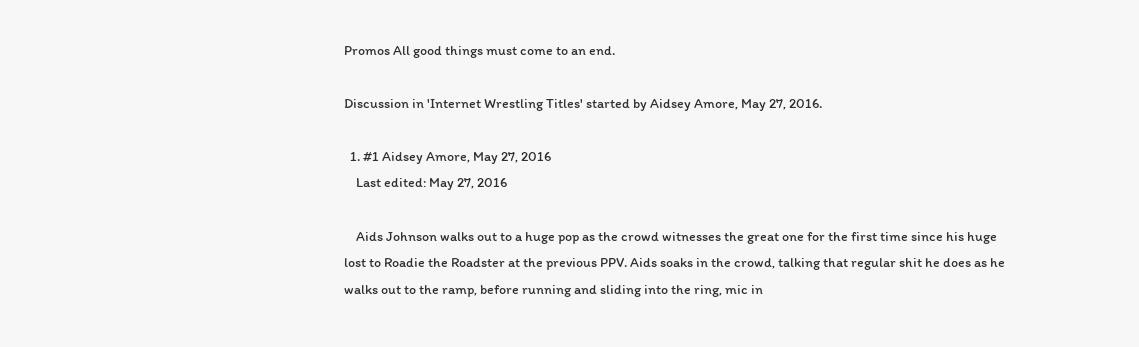Promos All good things must come to an end.

Discussion in 'Internet Wrestling Titles' started by Aidsey Amore, May 27, 2016.

  1. #1 Aidsey Amore, May 27, 2016
    Last edited: May 27, 2016

    Aids Johnson walks out to a huge pop as the crowd witnesses the great one for the first time since his huge lost to Roadie the Roadster at the previous PPV. Aids soaks in the crowd, talking that regular shit he does as he walks out to the ramp, before running and sliding into the ring, mic in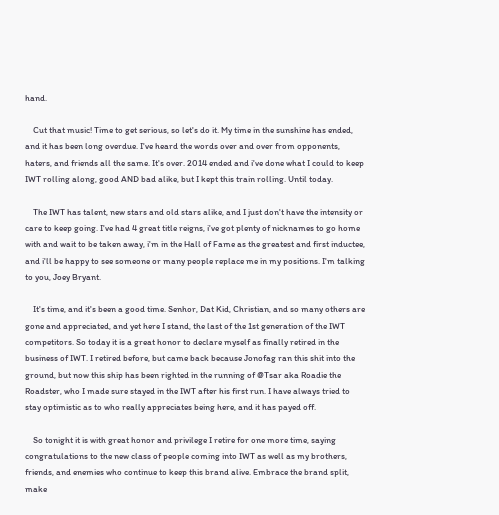hand.

    Cut that music! Time to get serious, so let's do it. My time in the sunshine has ended, and it has been long overdue. I've heard the words over and over from opponents, haters, and friends all the same. It's over. 2014 ended and i've done what I could to keep IWT rolling along, good AND bad alike, but I kept this train rolling. Until today.

    The IWT has talent, new stars and old stars alike, and I just don't have the intensity or care to keep going. I've had 4 great title reigns, i've got plenty of nicknames to go home with and wait to be taken away, i'm in the Hall of Fame as the greatest and first inductee, and i'll be happy to see someone or many people replace me in my positions. I'm talking to you, Joey Bryant.

    It's time, and it's been a good time. Senhor, Dat Kid, Christian, and so many others are gone and appreciated, and yet here I stand, the last of the 1st generation of the IWT competitors. So today it is a great honor to declare myself as finally retired in the business of IWT. I retired before, but came back because Jonofag ran this shit into the ground, but now this ship has been righted in the running of @Tsar aka Roadie the Roadster, who I made sure stayed in the IWT after his first run. I have always tried to stay optimistic as to who really appreciates being here, and it has payed off.

    So tonight it is with great honor and privilege I retire for one more time, saying congratulations to the new class of people coming into IWT as well as my brothers, friends, and enemies who continue to keep this brand alive. Embrace the brand split, make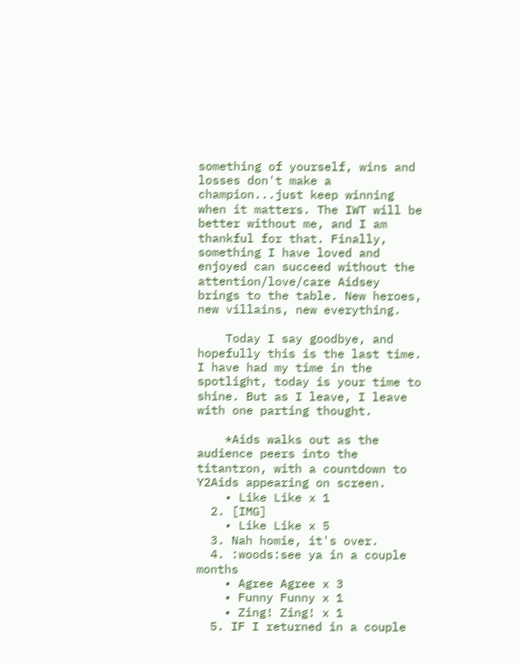something of yourself, wins and losses don't make a champion...just keep winning when it matters. The IWT will be better without me, and I am thankful for that. Finally, something I have loved and enjoyed can succeed without the attention/love/care Aidsey brings to the table. New heroes, new villains, new everything.

    Today I say goodbye, and hopefully this is the last time. I have had my time in the spotlight, today is your time to shine. But as I leave, I leave with one parting thought.

    *Aids walks out as the audience peers into the titantron, with a countdown to Y2Aids appearing on screen.
    • Like Like x 1
  2. [IMG]
    • Like Like x 5
  3. Nah homie, it's over.
  4. :woods:see ya in a couple months
    • Agree Agree x 3
    • Funny Funny x 1
    • Zing! Zing! x 1
  5. IF I returned in a couple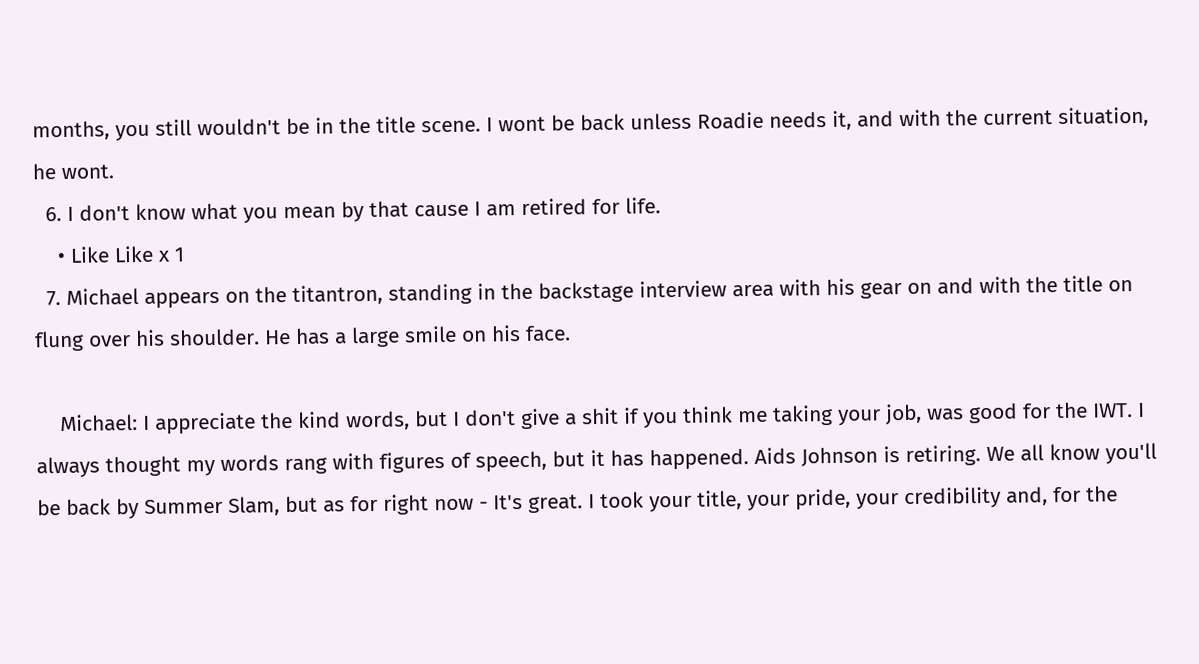months, you still wouldn't be in the title scene. I wont be back unless Roadie needs it, and with the current situation, he wont.
  6. I don't know what you mean by that cause I am retired for life.
    • Like Like x 1
  7. Michael appears on the titantron, standing in the backstage interview area with his gear on and with the title on flung over his shoulder. He has a large smile on his face.

    Michael: I appreciate the kind words, but I don't give a shit if you think me taking your job, was good for the IWT. I always thought my words rang with figures of speech, but it has happened. Aids Johnson is retiring. We all know you'll be back by Summer Slam, but as for right now - It's great. I took your title, your pride, your credibility and, for the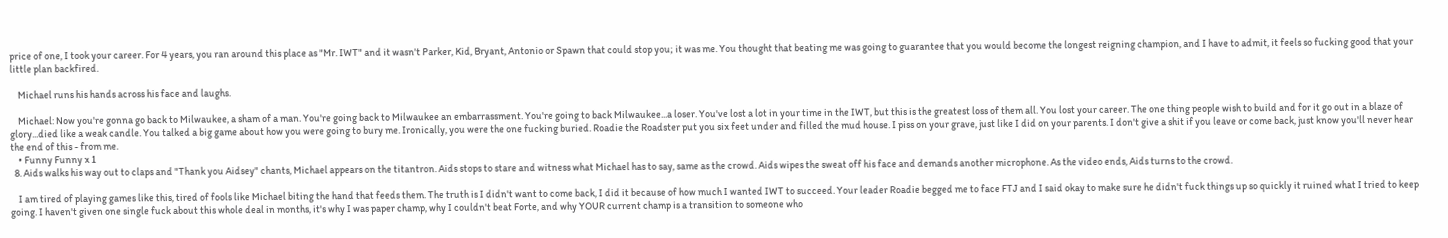price of one, I took your career. For 4 years, you ran around this place as "Mr. IWT" and it wasn't Parker, Kid, Bryant, Antonio or Spawn that could stop you; it was me. You thought that beating me was going to guarantee that you would become the longest reigning champion, and I have to admit, it feels so fucking good that your little plan backfired.

    Michael runs his hands across his face and laughs.

    Michael: Now you're gonna go back to Milwaukee, a sham of a man. You're going back to Milwaukee an embarrassment. You're going to back Milwaukee...a loser. You've lost a lot in your time in the IWT, but this is the greatest loss of them all. You lost your career. The one thing people wish to build and for it go out in a blaze of glory...died like a weak candle. You talked a big game about how you were going to bury me. Ironically, you were the one fucking buried. Roadie the Roadster put you six feet under and filled the mud house. I piss on your grave, just like I did on your parents. I don't give a shit if you leave or come back, just know you'll never hear the end of this - from me.
    • Funny Funny x 1
  8. Aids walks his way out to claps and "Thank you Aidsey" chants, Michael appears on the titantron. Aids stops to stare and witness what Michael has to say, same as the crowd. Aids wipes the sweat off his face and demands another microphone. As the video ends, Aids turns to the crowd.

    I am tired of playing games like this, tired of fools like Michael biting the hand that feeds them. The truth is I didn't want to come back, I did it because of how much I wanted IWT to succeed. Your leader Roadie begged me to face FTJ and I said okay to make sure he didn't fuck things up so quickly it ruined what I tried to keep going. I haven't given one single fuck about this whole deal in months, it's why I was paper champ, why I couldn't beat Forte, and why YOUR current champ is a transition to someone who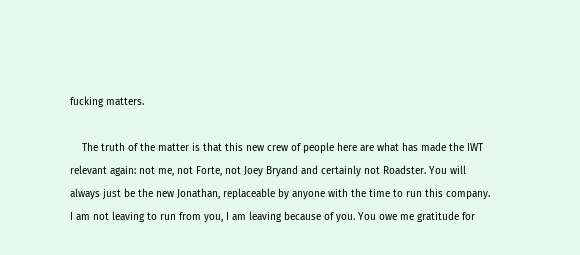fucking matters.

    The truth of the matter is that this new crew of people here are what has made the IWT relevant again: not me, not Forte, not Joey Bryand and certainly not Roadster. You will always just be the new Jonathan, replaceable by anyone with the time to run this company. I am not leaving to run from you, I am leaving because of you. You owe me gratitude for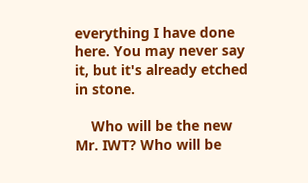everything I have done here. You may never say it, but it's already etched in stone.

    Who will be the new Mr. IWT? Who will be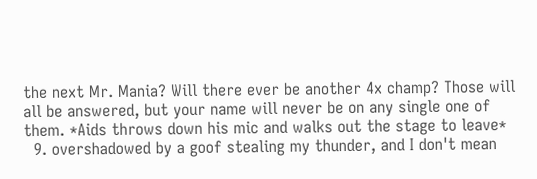the next Mr. Mania? Will there ever be another 4x champ? Those will all be answered, but your name will never be on any single one of them. *Aids throws down his mic and walks out the stage to leave*
  9. overshadowed by a goof stealing my thunder, and I don't mean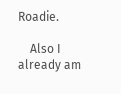Roadie.

    Also I already am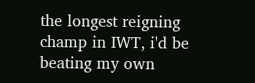the longest reigning champ in IWT, i'd be beating my own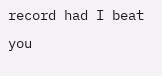record had I beat you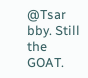@Tsar bby. Still the GOAT.